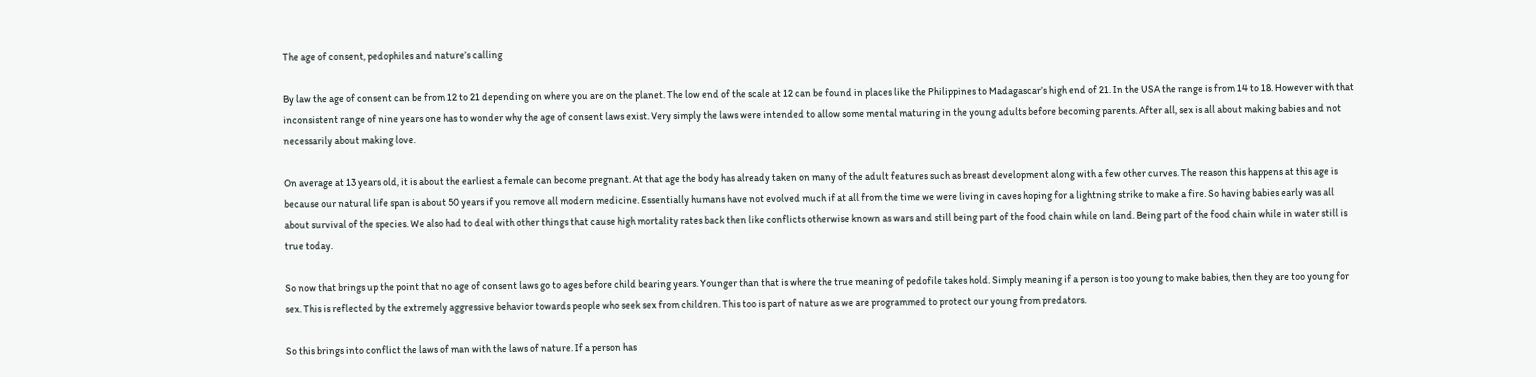The age of consent, pedophiles and nature’s calling

By law the age of consent can be from 12 to 21 depending on where you are on the planet. The low end of the scale at 12 can be found in places like the Philippines to Madagascar’s high end of 21. In the USA the range is from 14 to 18. However with that inconsistent range of nine years one has to wonder why the age of consent laws exist. Very simply the laws were intended to allow some mental maturing in the young adults before becoming parents. After all, sex is all about making babies and not necessarily about making love.

On average at 13 years old, it is about the earliest a female can become pregnant. At that age the body has already taken on many of the adult features such as breast development along with a few other curves. The reason this happens at this age is because our natural life span is about 50 years if you remove all modern medicine. Essentially humans have not evolved much if at all from the time we were living in caves hoping for a lightning strike to make a fire. So having babies early was all about survival of the species. We also had to deal with other things that cause high mortality rates back then like conflicts otherwise known as wars and still being part of the food chain while on land. Being part of the food chain while in water still is true today.

So now that brings up the point that no age of consent laws go to ages before child bearing years. Younger than that is where the true meaning of pedofile takes hold. Simply meaning if a person is too young to make babies, then they are too young for sex. This is reflected by the extremely aggressive behavior towards people who seek sex from children. This too is part of nature as we are programmed to protect our young from predators.

So this brings into conflict the laws of man with the laws of nature. If a person has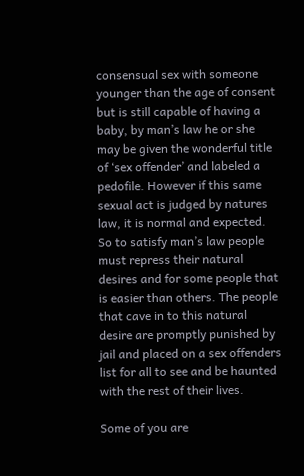consensual sex with someone younger than the age of consent but is still capable of having a baby, by man’s law he or she may be given the wonderful title of ‘sex offender’ and labeled a pedofile. However if this same sexual act is judged by natures law, it is normal and expected. So to satisfy man’s law people must repress their natural desires and for some people that is easier than others. The people that cave in to this natural desire are promptly punished by jail and placed on a sex offenders list for all to see and be haunted with the rest of their lives.

Some of you are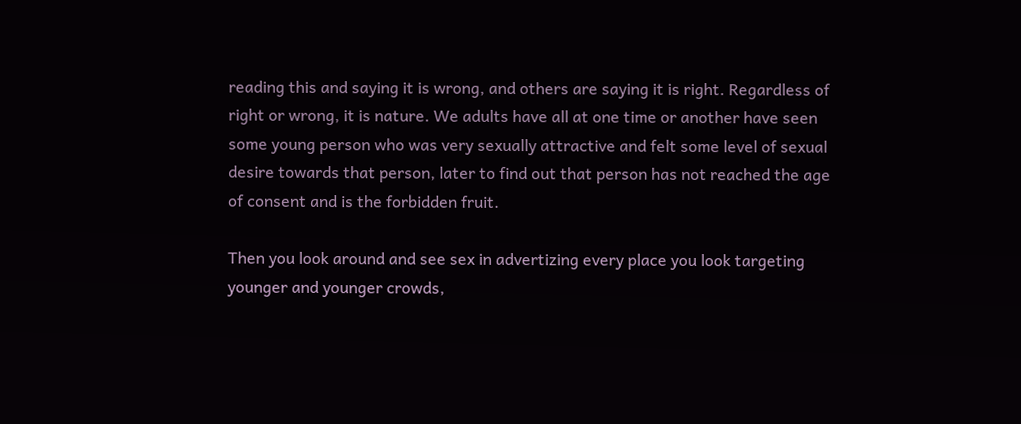reading this and saying it is wrong, and others are saying it is right. Regardless of right or wrong, it is nature. We adults have all at one time or another have seen some young person who was very sexually attractive and felt some level of sexual desire towards that person, later to find out that person has not reached the age of consent and is the forbidden fruit.

Then you look around and see sex in advertizing every place you look targeting younger and younger crowds,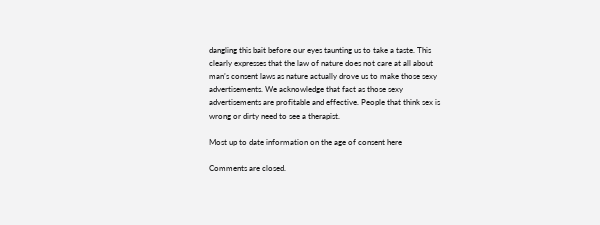dangling this bait before our eyes taunting us to take a taste. This clearly expresses that the law of nature does not care at all about man’s consent laws as nature actually drove us to make those sexy advertisements. We acknowledge that fact as those sexy advertisements are profitable and effective. People that think sex is wrong or dirty need to see a therapist.

Most up to date information on the age of consent here

Comments are closed.